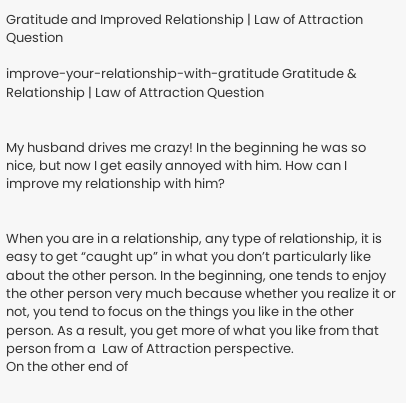Gratitude and Improved Relationship | Law of Attraction Question

improve-your-relationship-with-gratitude Gratitude & Relationship | Law of Attraction Question


My husband drives me crazy! In the beginning he was so nice, but now I get easily annoyed with him. How can I improve my relationship with him?


When you are in a relationship, any type of relationship, it is easy to get “caught up” in what you don’t particularly like about the other person. In the beginning, one tends to enjoy the other person very much because whether you realize it or not, you tend to focus on the things you like in the other person. As a result, you get more of what you like from that person from a  Law of Attraction perspective.
On the other end of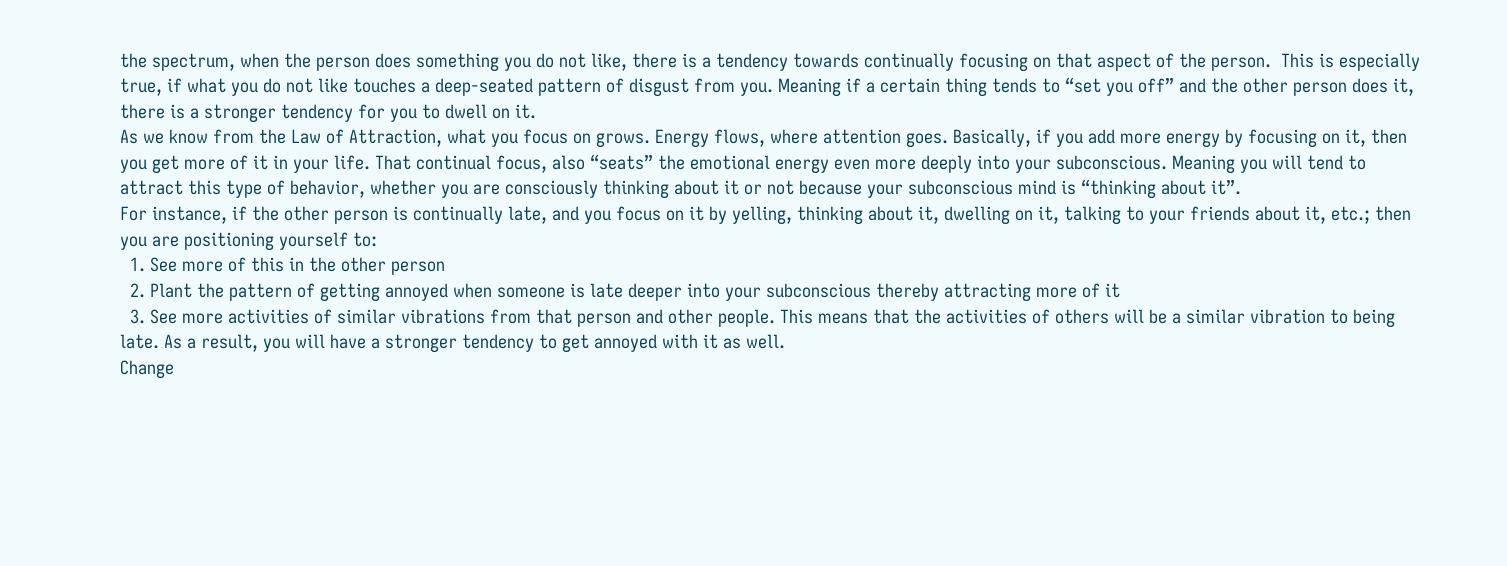the spectrum, when the person does something you do not like, there is a tendency towards continually focusing on that aspect of the person.  This is especially true, if what you do not like touches a deep-seated pattern of disgust from you. Meaning if a certain thing tends to “set you off” and the other person does it, there is a stronger tendency for you to dwell on it.
As we know from the Law of Attraction, what you focus on grows. Energy flows, where attention goes. Basically, if you add more energy by focusing on it, then you get more of it in your life. That continual focus, also “seats” the emotional energy even more deeply into your subconscious. Meaning you will tend to attract this type of behavior, whether you are consciously thinking about it or not because your subconscious mind is “thinking about it”.
For instance, if the other person is continually late, and you focus on it by yelling, thinking about it, dwelling on it, talking to your friends about it, etc.; then you are positioning yourself to:
  1. See more of this in the other person
  2. Plant the pattern of getting annoyed when someone is late deeper into your subconscious thereby attracting more of it
  3. See more activities of similar vibrations from that person and other people. This means that the activities of others will be a similar vibration to being late. As a result, you will have a stronger tendency to get annoyed with it as well.
Change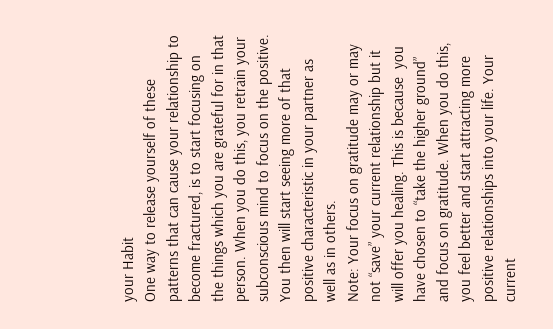your Habit
One way to release yourself of these patterns that can cause your relationship to become fractured, is to start focusing on the things which you are grateful for in that person. When you do this, you retrain your subconscious mind to focus on the positive. You then will start seeing more of that positive characteristic in your partner as well as in others.
Note: Your focus on gratitude may or may not “save” your current relationship but it will offer you healing. This is because  you have chosen to “take the higher ground” and focus on gratitude. When you do this, you feel better and start attracting more positive relationships into your life. Your current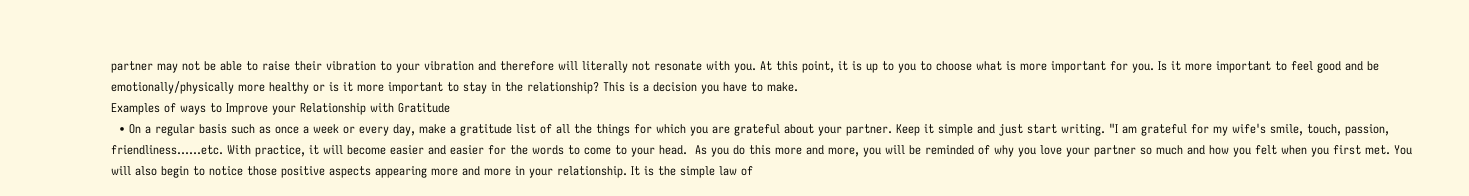partner may not be able to raise their vibration to your vibration and therefore will literally not resonate with you. At this point, it is up to you to choose what is more important for you. Is it more important to feel good and be emotionally/physically more healthy or is it more important to stay in the relationship? This is a decision you have to make.
Examples of ways to Improve your Relationship with Gratitude
  • On a regular basis such as once a week or every day, make a gratitude list of all the things for which you are grateful about your partner. Keep it simple and just start writing. "I am grateful for my wife's smile, touch, passion, friendliness......etc. With practice, it will become easier and easier for the words to come to your head.  As you do this more and more, you will be reminded of why you love your partner so much and how you felt when you first met. You will also begin to notice those positive aspects appearing more and more in your relationship. It is the simple law of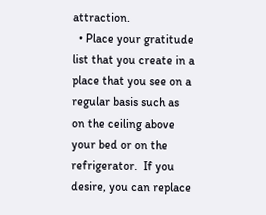attraction.
  • Place your gratitude list that you create in a place that you see on a regular basis such as on the ceiling above your bed or on the refrigerator.  If you desire, you can replace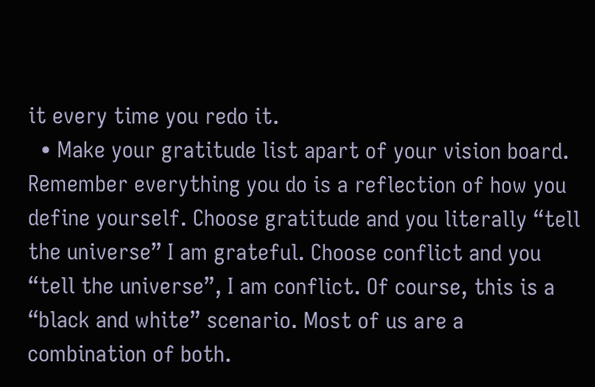it every time you redo it.
  • Make your gratitude list apart of your vision board.
Remember everything you do is a reflection of how you define yourself. Choose gratitude and you literally “tell the universe” I am grateful. Choose conflict and you “tell the universe”, I am conflict. Of course, this is a “black and white” scenario. Most of us are a combination of both.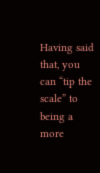Having said that, you can “tip the scale” to being a more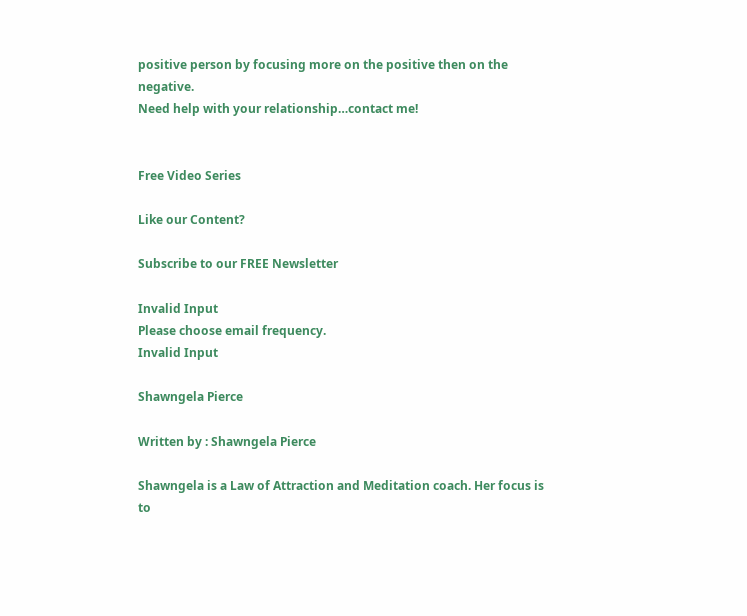positive person by focusing more on the positive then on the negative.
Need help with your relationship…contact me!


Free Video Series

Like our Content?

Subscribe to our FREE Newsletter

Invalid Input
Please choose email frequency.
Invalid Input

Shawngela Pierce

Written by : Shawngela Pierce

Shawngela is a Law of Attraction and Meditation coach. Her focus is to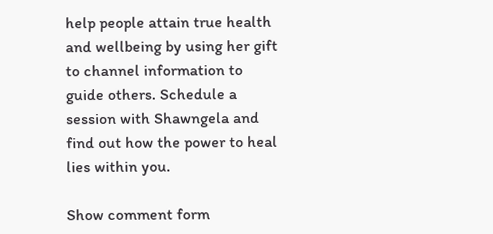help people attain true health and wellbeing by using her gift to channel information to guide others. Schedule a session with Shawngela and find out how the power to heal lies within you.

Show comment form